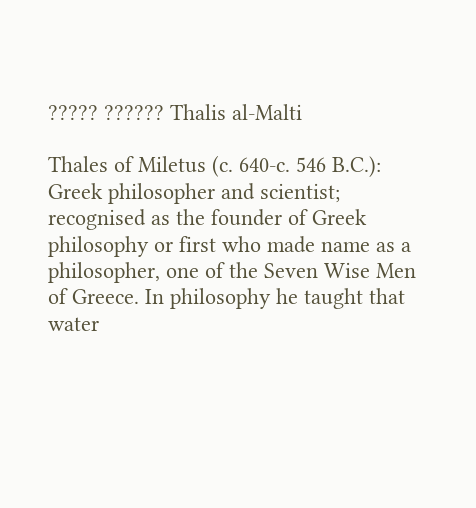????? ?????? Thalis al-Malti

Thales of Miletus (c. 640-c. 546 B.C.): Greek philosopher and scientist; recognised as the founder of Greek philosophy or first who made name as a philosopher, one of the Seven Wise Men of Greece. In philosophy he taught that water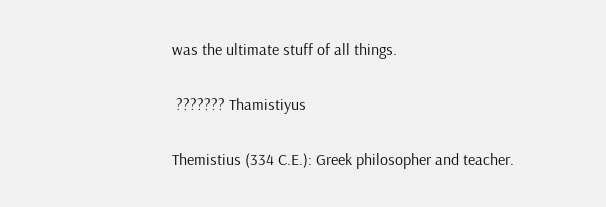was the ultimate stuff of all things.

 ??????? Thamistiyus

Themistius (334 C.E.): Greek philosopher and teacher.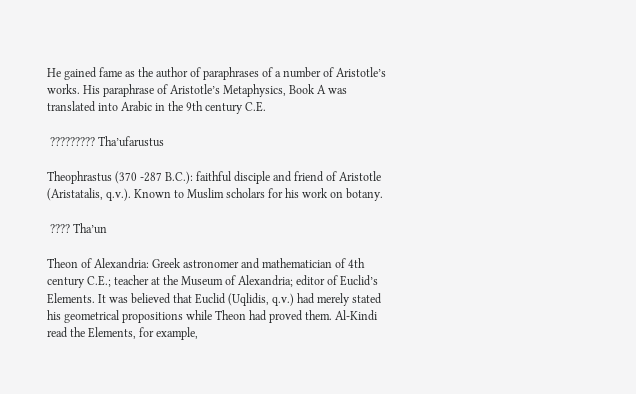He gained fame as the author of paraphrases of a number of Aristotle’s works. His paraphrase of Aristotle’s Metaphysics, Book A was translated into Arabic in the 9th century C.E.

 ????????? Tha’ufarustus

Theophrastus (370 -287 B.C.): faithful disciple and friend of Aristotle (Aristatalis, q.v.). Known to Muslim scholars for his work on botany.

 ???? Tha’un

Theon of Alexandria: Greek astronomer and mathematician of 4th century C.E.; teacher at the Museum of Alexandria; editor of Euclid’s Elements. It was believed that Euclid (Uqlidis, q.v.) had merely stated his geometrical propositions while Theon had proved them. Al-Kindi read the Elements, for example,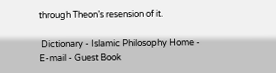through Theon’s resension of it.

 Dictionary - Islamic Philosophy Home - E-mail - Guest Book